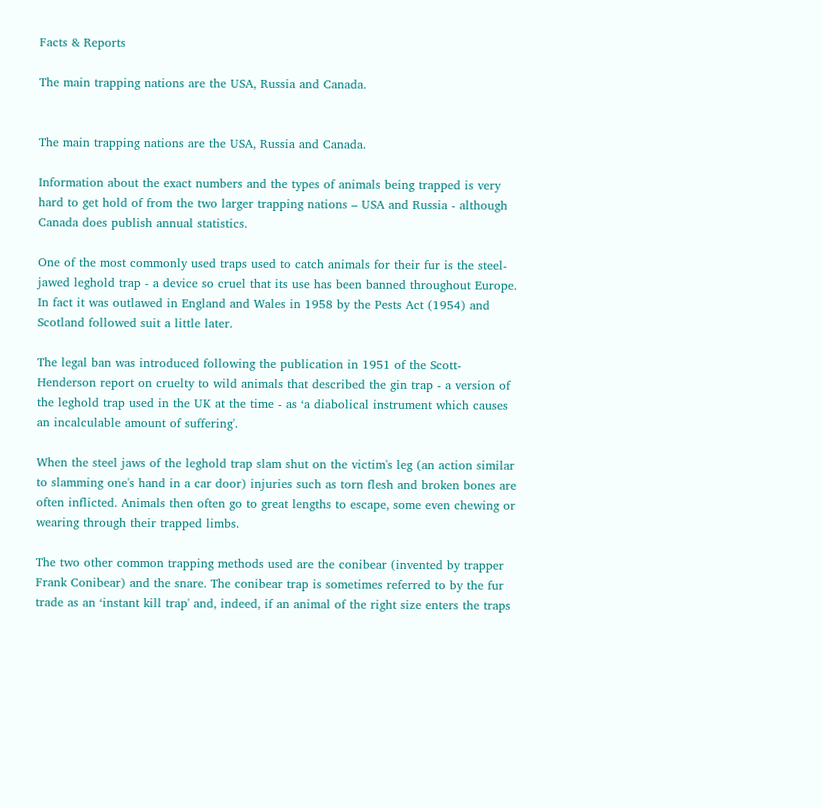Facts & Reports

The main trapping nations are the USA, Russia and Canada.


The main trapping nations are the USA, Russia and Canada.

Information about the exact numbers and the types of animals being trapped is very hard to get hold of from the two larger trapping nations – USA and Russia - although Canada does publish annual statistics.

One of the most commonly used traps used to catch animals for their fur is the steel-jawed leghold trap - a device so cruel that its use has been banned throughout Europe. In fact it was outlawed in England and Wales in 1958 by the Pests Act (1954) and Scotland followed suit a little later.

The legal ban was introduced following the publication in 1951 of the Scott-Henderson report on cruelty to wild animals that described the gin trap - a version of the leghold trap used in the UK at the time - as ‘a diabolical instrument which causes an incalculable amount of suffering'.

When the steel jaws of the leghold trap slam shut on the victim's leg (an action similar to slamming one's hand in a car door) injuries such as torn flesh and broken bones are often inflicted. Animals then often go to great lengths to escape, some even chewing or wearing through their trapped limbs.

The two other common trapping methods used are the conibear (invented by trapper Frank Conibear) and the snare. The conibear trap is sometimes referred to by the fur trade as an ‘instant kill trap' and, indeed, if an animal of the right size enters the traps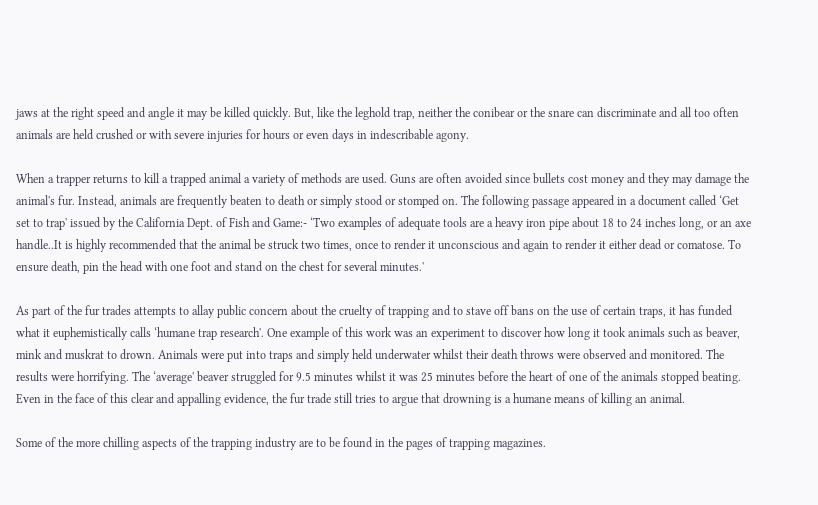jaws at the right speed and angle it may be killed quickly. But, like the leghold trap, neither the conibear or the snare can discriminate and all too often animals are held crushed or with severe injuries for hours or even days in indescribable agony.

When a trapper returns to kill a trapped animal a variety of methods are used. Guns are often avoided since bullets cost money and they may damage the animal's fur. Instead, animals are frequently beaten to death or simply stood or stomped on. The following passage appeared in a document called ‘Get set to trap' issued by the California Dept. of Fish and Game:- ‘Two examples of adequate tools are a heavy iron pipe about 18 to 24 inches long, or an axe handle..It is highly recommended that the animal be struck two times, once to render it unconscious and again to render it either dead or comatose. To ensure death, pin the head with one foot and stand on the chest for several minutes.'

As part of the fur trades attempts to allay public concern about the cruelty of trapping and to stave off bans on the use of certain traps, it has funded what it euphemistically calls ‘humane trap research'. One example of this work was an experiment to discover how long it took animals such as beaver, mink and muskrat to drown. Animals were put into traps and simply held underwater whilst their death throws were observed and monitored. The results were horrifying. The ‘average' beaver struggled for 9.5 minutes whilst it was 25 minutes before the heart of one of the animals stopped beating. Even in the face of this clear and appalling evidence, the fur trade still tries to argue that drowning is a humane means of killing an animal.

Some of the more chilling aspects of the trapping industry are to be found in the pages of trapping magazines.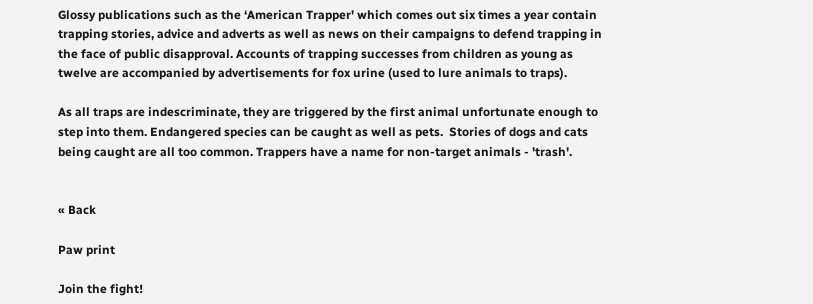Glossy publications such as the ‘American Trapper' which comes out six times a year contain trapping stories, advice and adverts as well as news on their campaigns to defend trapping in the face of public disapproval. Accounts of trapping successes from children as young as twelve are accompanied by advertisements for fox urine (used to lure animals to traps).

As all traps are indescriminate, they are triggered by the first animal unfortunate enough to step into them. Endangered species can be caught as well as pets.  Stories of dogs and cats being caught are all too common. Trappers have a name for non-target animals - 'trash'.


« Back

Paw print

Join the fight!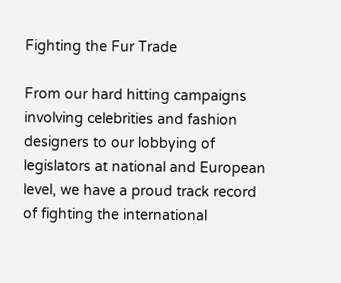Fighting the Fur Trade

From our hard hitting campaigns involving celebrities and fashion designers to our lobbying of legislators at national and European level, we have a proud track record of fighting the international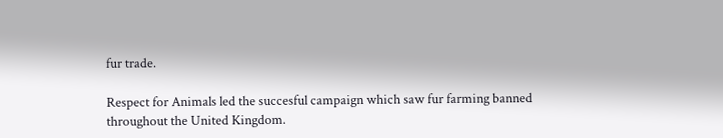fur trade.

Respect for Animals led the succesful campaign which saw fur farming banned throughout the United Kingdom.